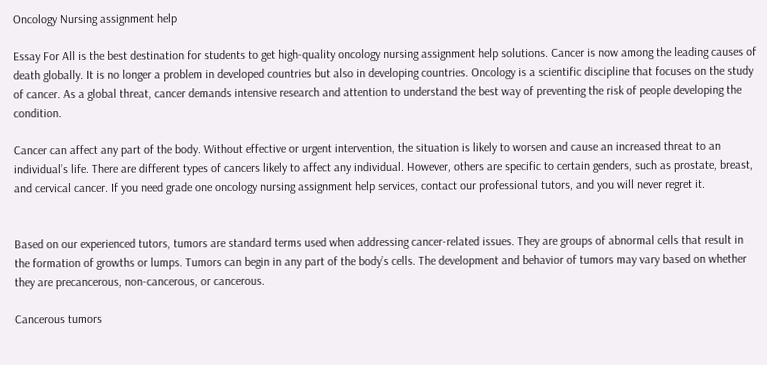Oncology Nursing assignment help

Essay For All is the best destination for students to get high-quality oncology nursing assignment help solutions. Cancer is now among the leading causes of death globally. It is no longer a problem in developed countries but also in developing countries. Oncology is a scientific discipline that focuses on the study of cancer. As a global threat, cancer demands intensive research and attention to understand the best way of preventing the risk of people developing the condition.

Cancer can affect any part of the body. Without effective or urgent intervention, the situation is likely to worsen and cause an increased threat to an individual’s life. There are different types of cancers likely to affect any individual. However, others are specific to certain genders, such as prostate, breast, and cervical cancer. If you need grade one oncology nursing assignment help services, contact our professional tutors, and you will never regret it.


Based on our experienced tutors, tumors are standard terms used when addressing cancer-related issues. They are groups of abnormal cells that result in the formation of growths or lumps. Tumors can begin in any part of the body’s cells. The development and behavior of tumors may vary based on whether they are precancerous, non-cancerous, or cancerous.

Cancerous tumors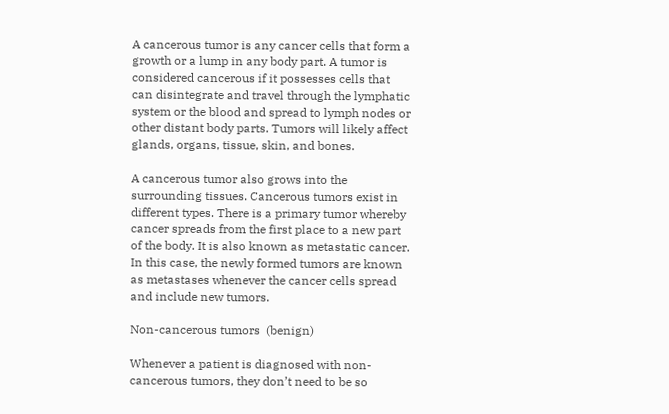A cancerous tumor is any cancer cells that form a growth or a lump in any body part. A tumor is considered cancerous if it possesses cells that can disintegrate and travel through the lymphatic system or the blood and spread to lymph nodes or other distant body parts. Tumors will likely affect glands, organs, tissue, skin, and bones.

A cancerous tumor also grows into the surrounding tissues. Cancerous tumors exist in different types. There is a primary tumor whereby cancer spreads from the first place to a new part of the body. It is also known as metastatic cancer. In this case, the newly formed tumors are known as metastases whenever the cancer cells spread and include new tumors.

Non-cancerous tumors  (benign)

Whenever a patient is diagnosed with non-cancerous tumors, they don’t need to be so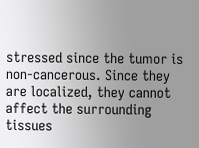stressed since the tumor is non-cancerous. Since they are localized, they cannot affect the surrounding tissues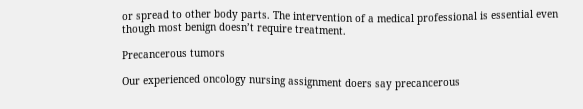or spread to other body parts. The intervention of a medical professional is essential even though most benign doesn’t require treatment.

Precancerous tumors

Our experienced oncology nursing assignment doers say precancerous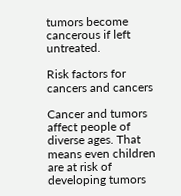tumors become cancerous if left untreated.

Risk factors for cancers and cancers

Cancer and tumors affect people of diverse ages. That means even children are at risk of developing tumors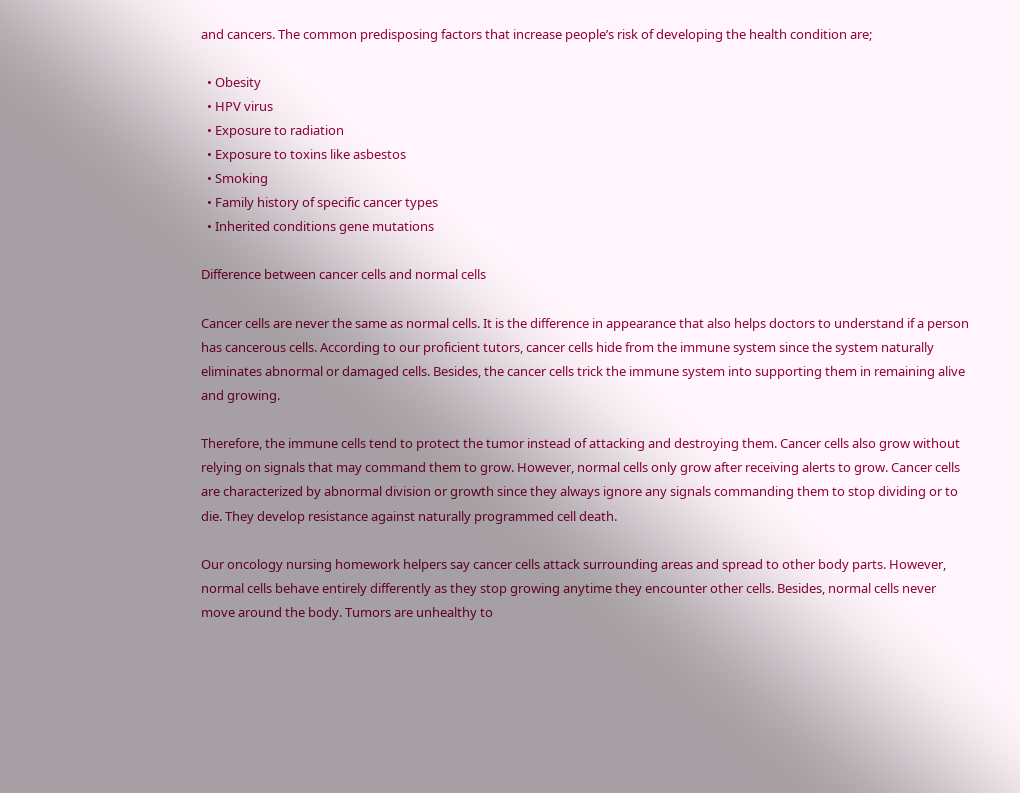and cancers. The common predisposing factors that increase people’s risk of developing the health condition are;

  • Obesity
  • HPV virus
  • Exposure to radiation
  • Exposure to toxins like asbestos
  • Smoking
  • Family history of specific cancer types
  • Inherited conditions gene mutations

Difference between cancer cells and normal cells

Cancer cells are never the same as normal cells. It is the difference in appearance that also helps doctors to understand if a person has cancerous cells. According to our proficient tutors, cancer cells hide from the immune system since the system naturally eliminates abnormal or damaged cells. Besides, the cancer cells trick the immune system into supporting them in remaining alive and growing.

Therefore, the immune cells tend to protect the tumor instead of attacking and destroying them. Cancer cells also grow without relying on signals that may command them to grow. However, normal cells only grow after receiving alerts to grow. Cancer cells are characterized by abnormal division or growth since they always ignore any signals commanding them to stop dividing or to die. They develop resistance against naturally programmed cell death.

Our oncology nursing homework helpers say cancer cells attack surrounding areas and spread to other body parts. However, normal cells behave entirely differently as they stop growing anytime they encounter other cells. Besides, normal cells never move around the body. Tumors are unhealthy to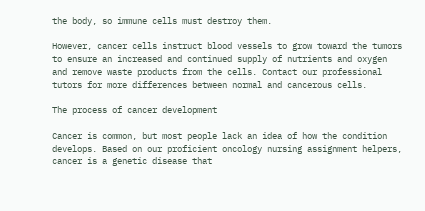the body, so immune cells must destroy them.

However, cancer cells instruct blood vessels to grow toward the tumors to ensure an increased and continued supply of nutrients and oxygen and remove waste products from the cells. Contact our professional tutors for more differences between normal and cancerous cells.

The process of cancer development

Cancer is common, but most people lack an idea of how the condition develops. Based on our proficient oncology nursing assignment helpers, cancer is a genetic disease that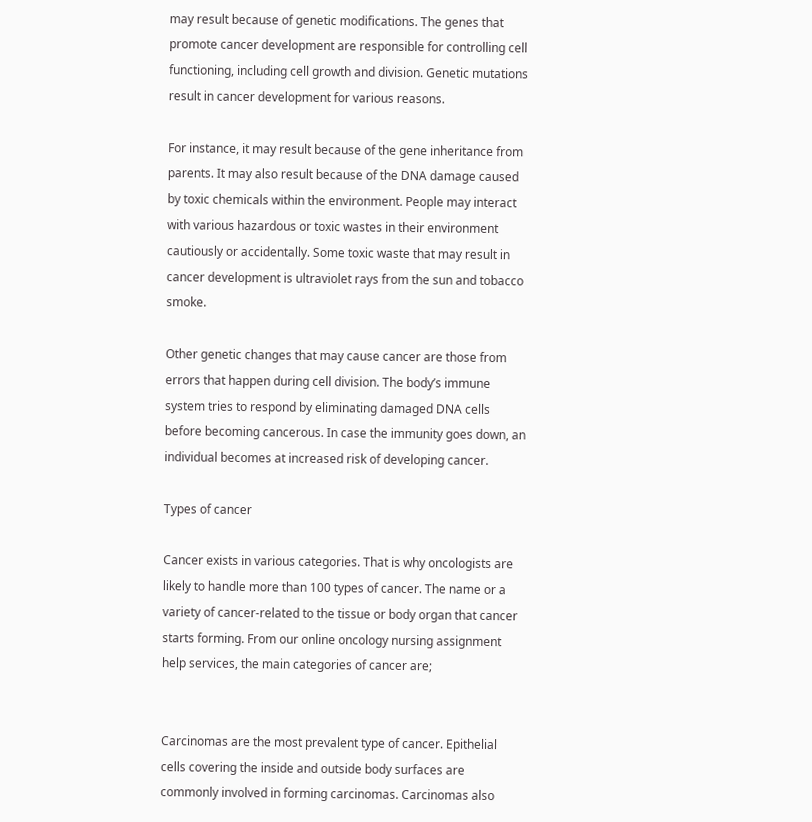may result because of genetic modifications. The genes that promote cancer development are responsible for controlling cell functioning, including cell growth and division. Genetic mutations result in cancer development for various reasons.

For instance, it may result because of the gene inheritance from parents. It may also result because of the DNA damage caused by toxic chemicals within the environment. People may interact with various hazardous or toxic wastes in their environment cautiously or accidentally. Some toxic waste that may result in cancer development is ultraviolet rays from the sun and tobacco smoke.

Other genetic changes that may cause cancer are those from errors that happen during cell division. The body’s immune system tries to respond by eliminating damaged DNA cells before becoming cancerous. In case the immunity goes down, an individual becomes at increased risk of developing cancer.

Types of cancer

Cancer exists in various categories. That is why oncologists are likely to handle more than 100 types of cancer. The name or a variety of cancer-related to the tissue or body organ that cancer starts forming. From our online oncology nursing assignment help services, the main categories of cancer are;


Carcinomas are the most prevalent type of cancer. Epithelial cells covering the inside and outside body surfaces are commonly involved in forming carcinomas. Carcinomas also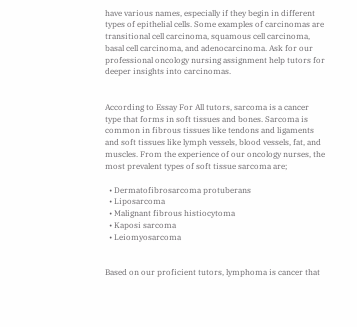have various names, especially if they begin in different types of epithelial cells. Some examples of carcinomas are transitional cell carcinoma, squamous cell carcinoma, basal cell carcinoma, and adenocarcinoma. Ask for our professional oncology nursing assignment help tutors for deeper insights into carcinomas.


According to Essay For All tutors, sarcoma is a cancer type that forms in soft tissues and bones. Sarcoma is common in fibrous tissues like tendons and ligaments and soft tissues like lymph vessels, blood vessels, fat, and muscles. From the experience of our oncology nurses, the most prevalent types of soft tissue sarcoma are;

  • Dermatofibrosarcoma protuberans
  • Liposarcoma
  • Malignant fibrous histiocytoma
  • Kaposi sarcoma
  • Leiomyosarcoma


Based on our proficient tutors, lymphoma is cancer that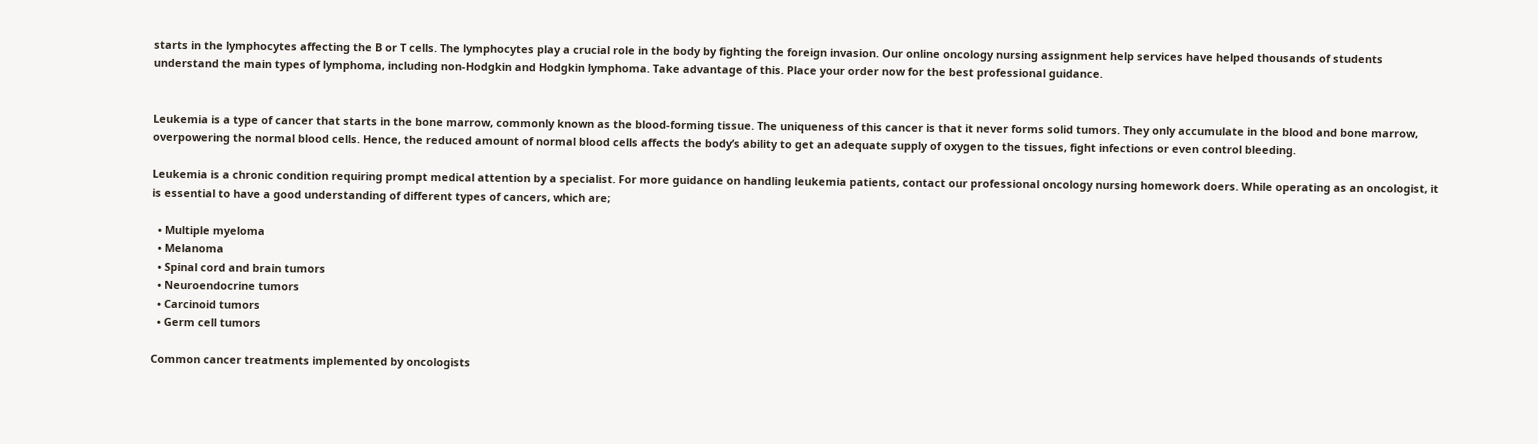starts in the lymphocytes affecting the B or T cells. The lymphocytes play a crucial role in the body by fighting the foreign invasion. Our online oncology nursing assignment help services have helped thousands of students understand the main types of lymphoma, including non-Hodgkin and Hodgkin lymphoma. Take advantage of this. Place your order now for the best professional guidance.


Leukemia is a type of cancer that starts in the bone marrow, commonly known as the blood-forming tissue. The uniqueness of this cancer is that it never forms solid tumors. They only accumulate in the blood and bone marrow, overpowering the normal blood cells. Hence, the reduced amount of normal blood cells affects the body’s ability to get an adequate supply of oxygen to the tissues, fight infections or even control bleeding.

Leukemia is a chronic condition requiring prompt medical attention by a specialist. For more guidance on handling leukemia patients, contact our professional oncology nursing homework doers. While operating as an oncologist, it is essential to have a good understanding of different types of cancers, which are;

  • Multiple myeloma
  • Melanoma
  • Spinal cord and brain tumors
  • Neuroendocrine tumors
  • Carcinoid tumors
  • Germ cell tumors

Common cancer treatments implemented by oncologists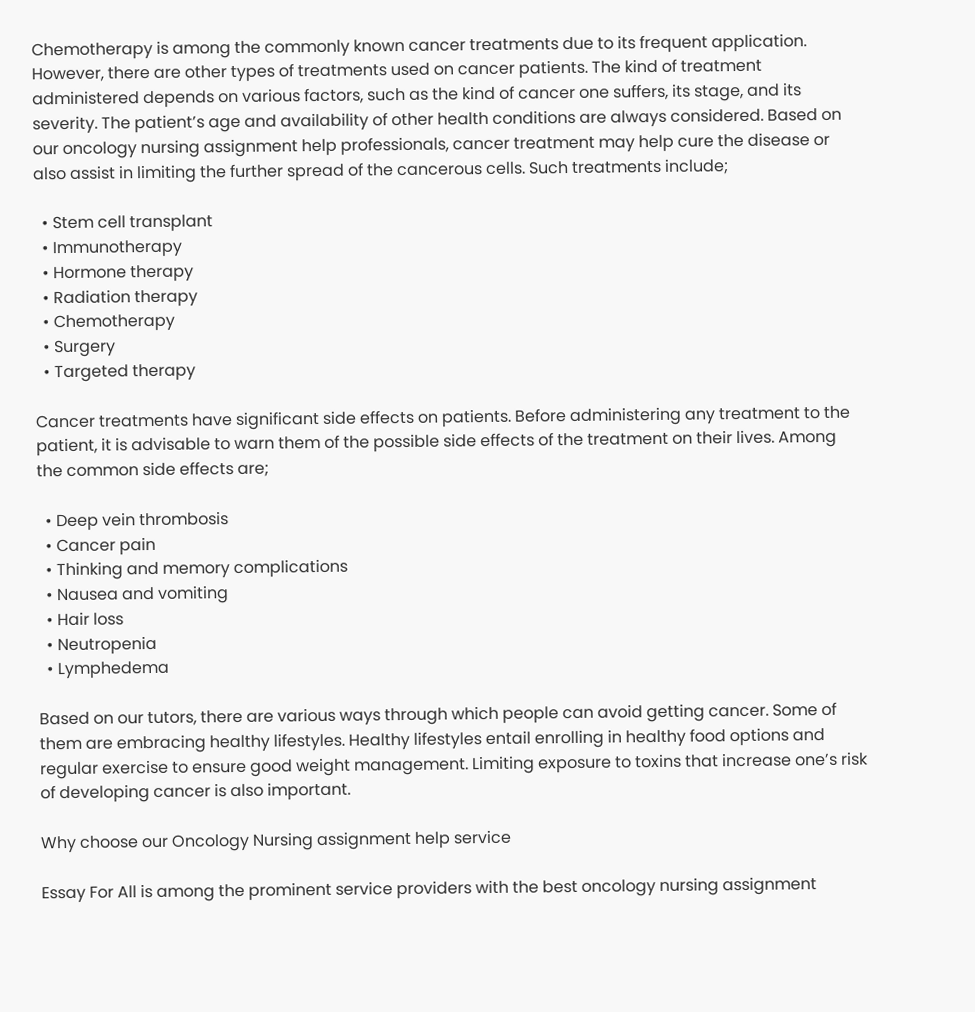Chemotherapy is among the commonly known cancer treatments due to its frequent application. However, there are other types of treatments used on cancer patients. The kind of treatment administered depends on various factors, such as the kind of cancer one suffers, its stage, and its severity. The patient’s age and availability of other health conditions are always considered. Based on our oncology nursing assignment help professionals, cancer treatment may help cure the disease or also assist in limiting the further spread of the cancerous cells. Such treatments include;

  • Stem cell transplant
  • Immunotherapy
  • Hormone therapy
  • Radiation therapy
  • Chemotherapy
  • Surgery
  • Targeted therapy

Cancer treatments have significant side effects on patients. Before administering any treatment to the patient, it is advisable to warn them of the possible side effects of the treatment on their lives. Among the common side effects are;

  • Deep vein thrombosis
  • Cancer pain
  • Thinking and memory complications
  • Nausea and vomiting
  • Hair loss
  • Neutropenia
  • Lymphedema

Based on our tutors, there are various ways through which people can avoid getting cancer. Some of them are embracing healthy lifestyles. Healthy lifestyles entail enrolling in healthy food options and regular exercise to ensure good weight management. Limiting exposure to toxins that increase one’s risk of developing cancer is also important.

Why choose our Oncology Nursing assignment help service

Essay For All is among the prominent service providers with the best oncology nursing assignment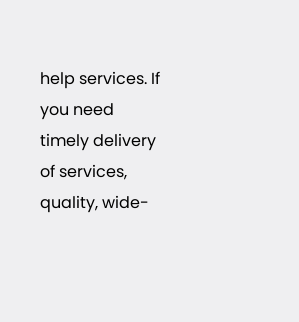help services. If you need timely delivery of services, quality, wide-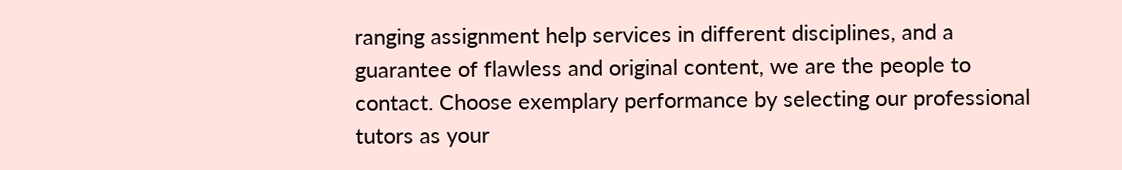ranging assignment help services in different disciplines, and a guarantee of flawless and original content, we are the people to contact. Choose exemplary performance by selecting our professional tutors as your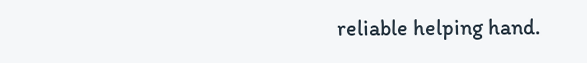reliable helping hand.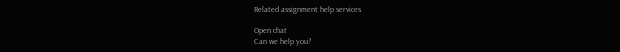Related assignment help services

Open chat
Can we help you?